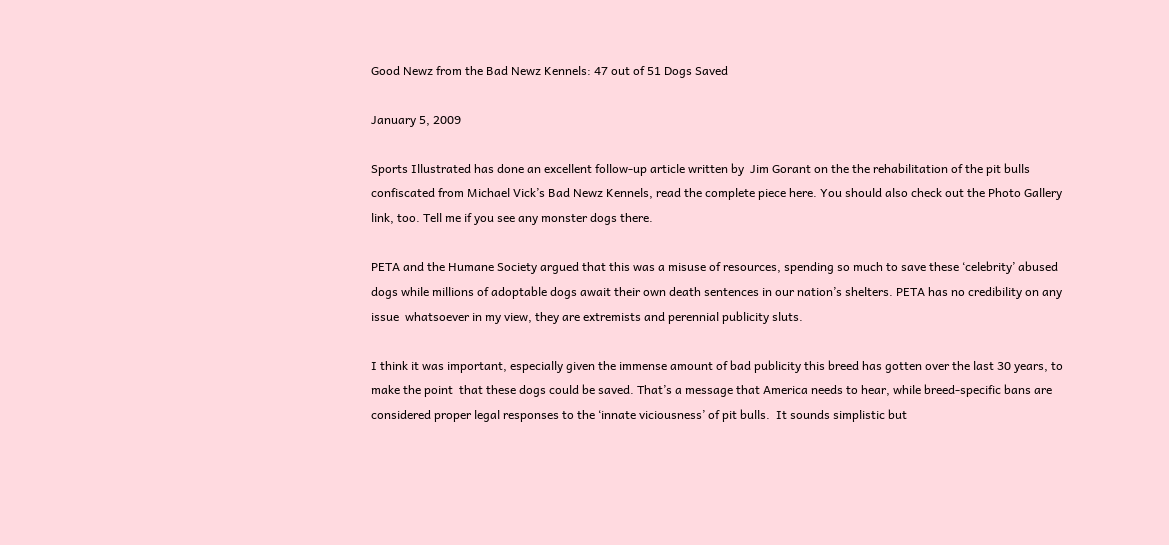Good Newz from the Bad Newz Kennels: 47 out of 51 Dogs Saved

January 5, 2009

Sports Illustrated has done an excellent follow-up article written by  Jim Gorant on the the rehabilitation of the pit bulls confiscated from Michael Vick’s Bad Newz Kennels, read the complete piece here. You should also check out the Photo Gallery link, too. Tell me if you see any monster dogs there.

PETA and the Humane Society argued that this was a misuse of resources, spending so much to save these ‘celebrity’ abused dogs while millions of adoptable dogs await their own death sentences in our nation’s shelters. PETA has no credibility on any issue  whatsoever in my view, they are extremists and perennial publicity sluts.

I think it was important, especially given the immense amount of bad publicity this breed has gotten over the last 30 years, to make the point  that these dogs could be saved. That’s a message that America needs to hear, while breed-specific bans are considered proper legal responses to the ‘innate viciousness’ of pit bulls.  It sounds simplistic but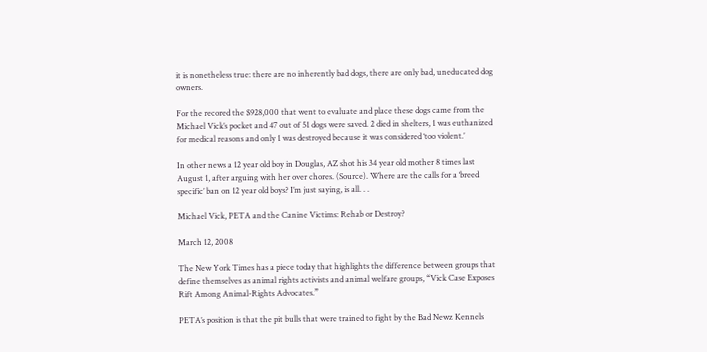it is nonetheless true: there are no inherently bad dogs, there are only bad, uneducated dog owners.

For the recored the $928,000 that went to evaluate and place these dogs came from the Michael Vick’s pocket and 47 out of 51 dogs were saved. 2 died in shelters, 1 was euthanized for medical reasons and only 1 was destroyed because it was considered ‘too violent.’

In other news a 12 year old boy in Douglas, AZ shot his 34 year old mother 8 times last August 1, after arguing with her over chores. (Source). Where are the calls for a ‘breed specific’ ban on 12 year old boys? I’m just saying, is all. . .

Michael Vick, PETA and the Canine Victims: Rehab or Destroy?

March 12, 2008

The New York Times has a piece today that highlights the difference between groups that define themselves as animal rights activists and animal welfare groups, “Vick Case Exposes Rift Among Animal-Rights Advocates.”

PETA’s position is that the pit bulls that were trained to fight by the Bad Newz Kennels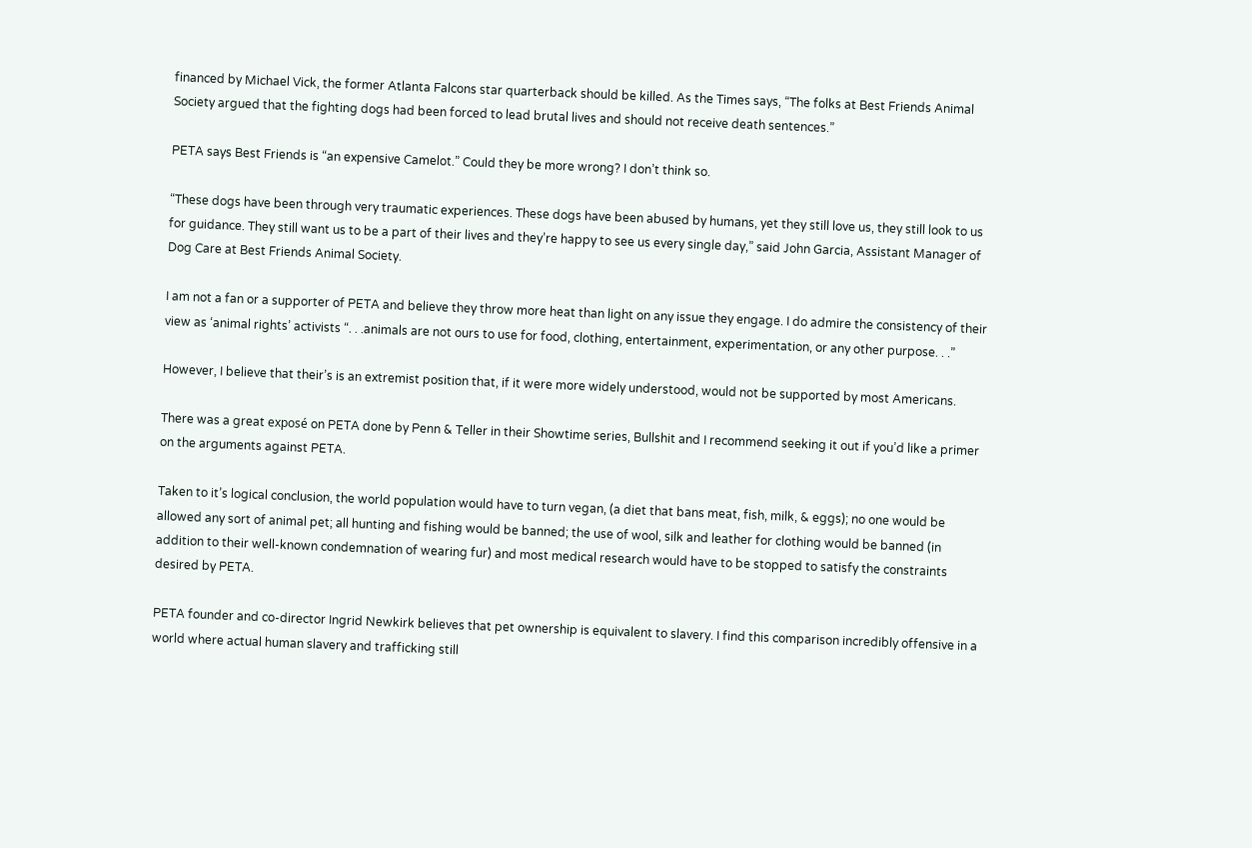financed by Michael Vick, the former Atlanta Falcons star quarterback should be killed. As the Times says, “The folks at Best Friends Animal Society argued that the fighting dogs had been forced to lead brutal lives and should not receive death sentences.”

PETA says Best Friends is “an expensive Camelot.” Could they be more wrong? I don’t think so.

“These dogs have been through very traumatic experiences. These dogs have been abused by humans, yet they still love us, they still look to us for guidance. They still want us to be a part of their lives and they’re happy to see us every single day,” said John Garcia, Assistant Manager of Dog Care at Best Friends Animal Society.

I am not a fan or a supporter of PETA and believe they throw more heat than light on any issue they engage. I do admire the consistency of their view as ‘animal rights’ activists “. . .animals are not ours to use for food, clothing, entertainment, experimentation, or any other purpose. . .”

However, I believe that their’s is an extremist position that, if it were more widely understood, would not be supported by most Americans.

There was a great exposé on PETA done by Penn & Teller in their Showtime series, Bullshit and I recommend seeking it out if you’d like a primer on the arguments against PETA.

Taken to it’s logical conclusion, the world population would have to turn vegan, (a diet that bans meat, fish, milk, & eggs); no one would be allowed any sort of animal pet; all hunting and fishing would be banned; the use of wool, silk and leather for clothing would be banned (in addition to their well-known condemnation of wearing fur) and most medical research would have to be stopped to satisfy the constraints desired by PETA.

PETA founder and co-director Ingrid Newkirk believes that pet ownership is equivalent to slavery. I find this comparison incredibly offensive in a world where actual human slavery and trafficking still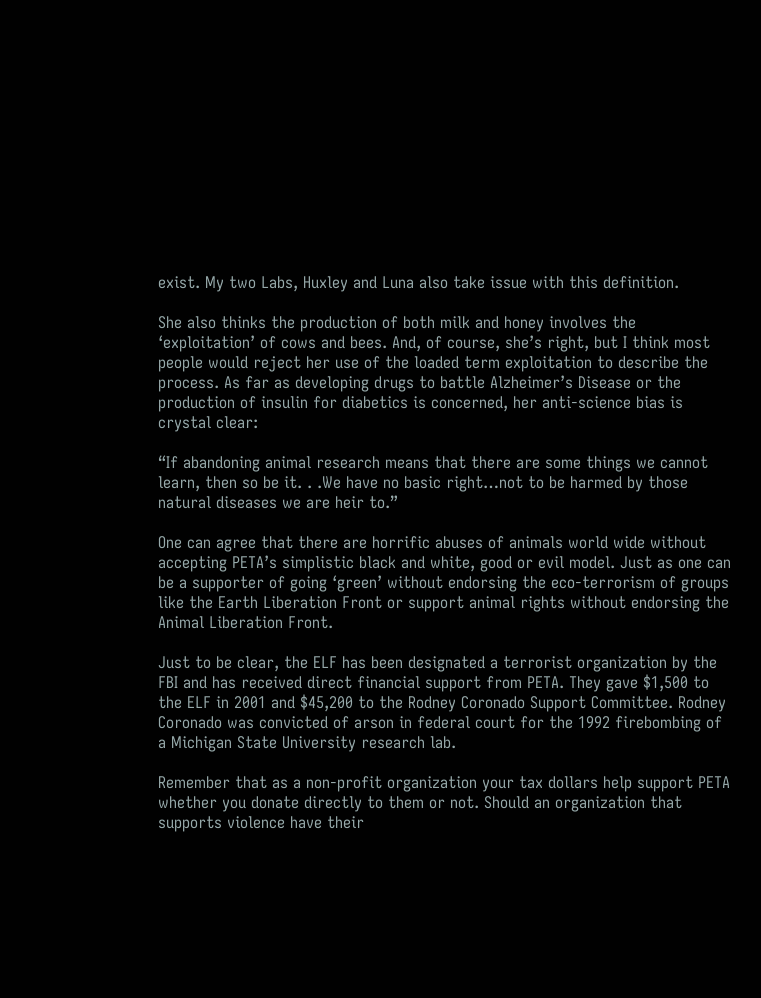exist. My two Labs, Huxley and Luna also take issue with this definition.

She also thinks the production of both milk and honey involves the ‘exploitation’ of cows and bees. And, of course, she’s right, but I think most people would reject her use of the loaded term exploitation to describe the process. As far as developing drugs to battle Alzheimer’s Disease or the production of insulin for diabetics is concerned, her anti-science bias is crystal clear:

“If abandoning animal research means that there are some things we cannot learn, then so be it. . .We have no basic right…not to be harmed by those natural diseases we are heir to.”

One can agree that there are horrific abuses of animals world wide without accepting PETA’s simplistic black and white, good or evil model. Just as one can be a supporter of going ‘green’ without endorsing the eco-terrorism of groups like the Earth Liberation Front or support animal rights without endorsing the Animal Liberation Front.

Just to be clear, the ELF has been designated a terrorist organization by the FBI and has received direct financial support from PETA. They gave $1,500 to the ELF in 2001 and $45,200 to the Rodney Coronado Support Committee. Rodney Coronado was convicted of arson in federal court for the 1992 firebombing of a Michigan State University research lab.

Remember that as a non-profit organization your tax dollars help support PETA whether you donate directly to them or not. Should an organization that supports violence have their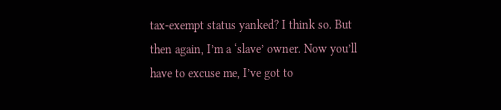tax-exempt status yanked? I think so. But then again, I’m a ‘slave’ owner. Now you’ll have to excuse me, I’ve got to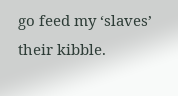go feed my ‘slaves’ their kibble.